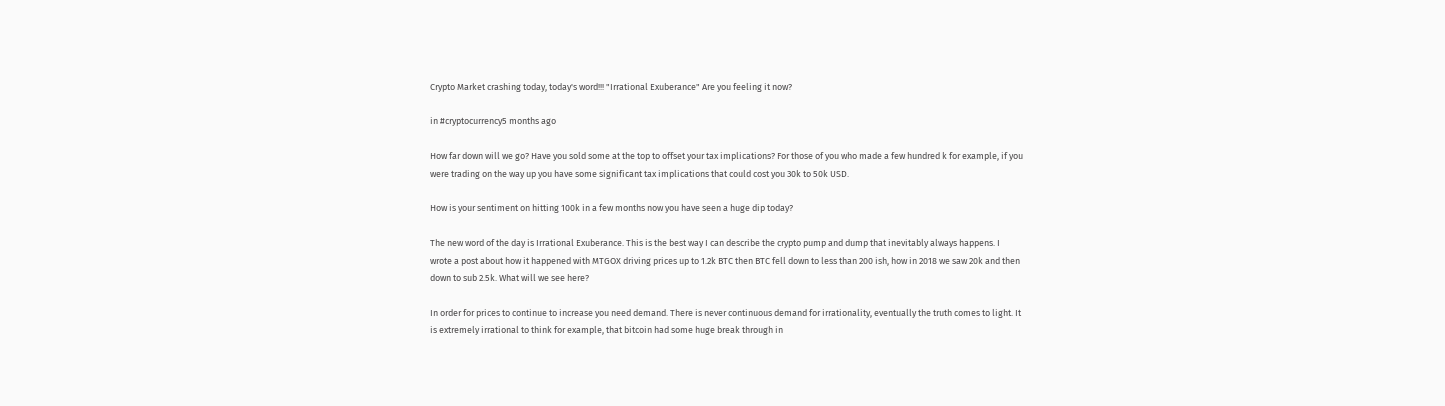Crypto Market crashing today, today's word!!! "Irrational Exuberance" Are you feeling it now?

in #cryptocurrency5 months ago

How far down will we go? Have you sold some at the top to offset your tax implications? For those of you who made a few hundred k for example, if you were trading on the way up you have some significant tax implications that could cost you 30k to 50k USD.

How is your sentiment on hitting 100k in a few months now you have seen a huge dip today?

The new word of the day is Irrational Exuberance. This is the best way I can describe the crypto pump and dump that inevitably always happens. I wrote a post about how it happened with MTGOX driving prices up to 1.2k BTC then BTC fell down to less than 200 ish, how in 2018 we saw 20k and then down to sub 2.5k. What will we see here?

In order for prices to continue to increase you need demand. There is never continuous demand for irrationality, eventually the truth comes to light. It is extremely irrational to think for example, that bitcoin had some huge break through in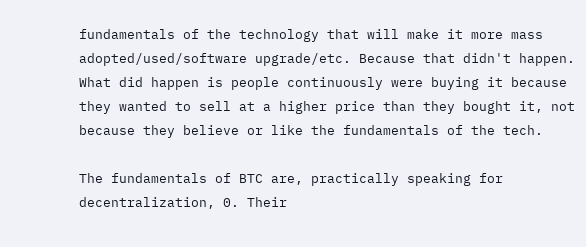fundamentals of the technology that will make it more mass adopted/used/software upgrade/etc. Because that didn't happen. What did happen is people continuously were buying it because they wanted to sell at a higher price than they bought it, not because they believe or like the fundamentals of the tech.

The fundamentals of BTC are, practically speaking for decentralization, 0. Their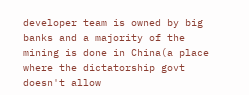developer team is owned by big banks and a majority of the mining is done in China(a place where the dictatorship govt doesn't allow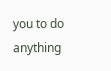you to do anything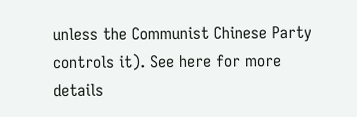unless the Communist Chinese Party controls it). See here for more details